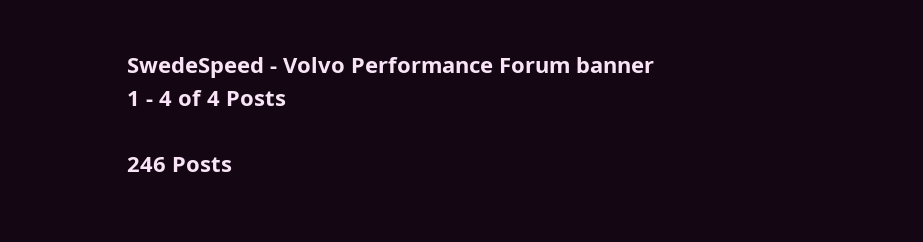SwedeSpeed - Volvo Performance Forum banner
1 - 4 of 4 Posts

246 Posts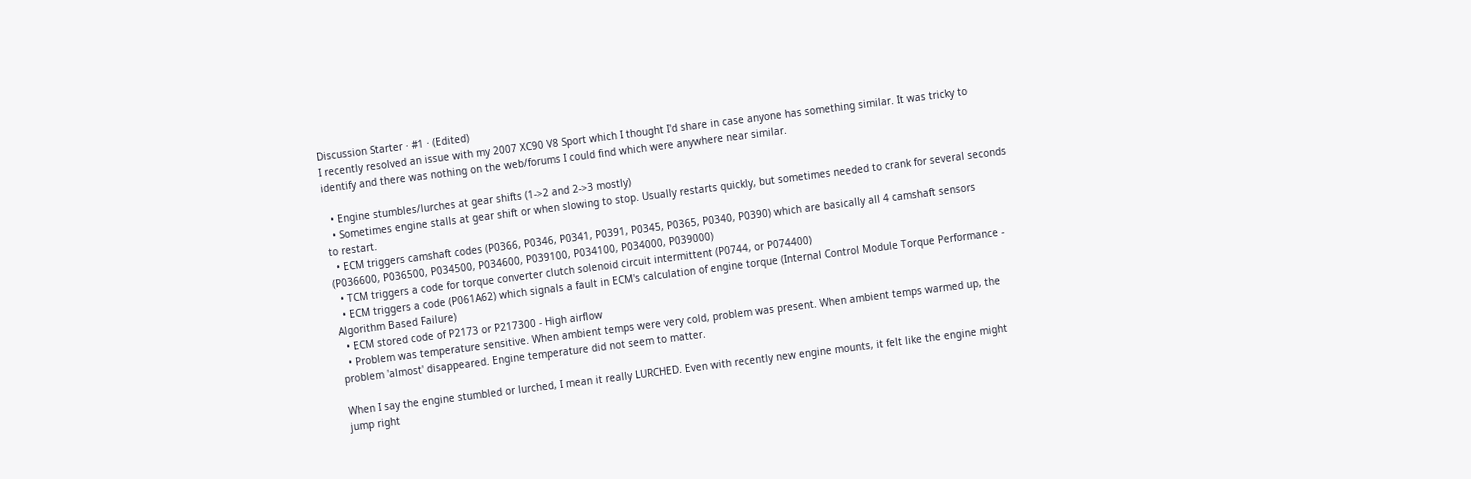Discussion Starter · #1 · (Edited)
I recently resolved an issue with my 2007 XC90 V8 Sport which I thought I'd share in case anyone has something similar. It was tricky to identify and there was nothing on the web/forums I could find which were anywhere near similar.

  • Engine stumbles/lurches at gear shifts (1->2 and 2->3 mostly)
  • Sometimes engine stalls at gear shift or when slowing to stop. Usually restarts quickly, but sometimes needed to crank for several seconds to restart.
  • ECM triggers camshaft codes (P0366, P0346, P0341, P0391, P0345, P0365, P0340, P0390) which are basically all 4 camshaft sensors (P036600, P036500, P034500, P034600, P039100, P034100, P034000, P039000)
  • TCM triggers a code for torque converter clutch solenoid circuit intermittent (P0744, or P074400)
  • ECM triggers a code (P061A62) which signals a fault in ECM's calculation of engine torque (Internal Control Module Torque Performance - Algorithm Based Failure)
  • ECM stored code of P2173 or P217300 - High airflow
  • Problem was temperature sensitive. When ambient temps were very cold, problem was present. When ambient temps warmed up, the problem 'almost' disappeared. Engine temperature did not seem to matter.

When I say the engine stumbled or lurched, I mean it really LURCHED. Even with recently new engine mounts, it felt like the engine might jump right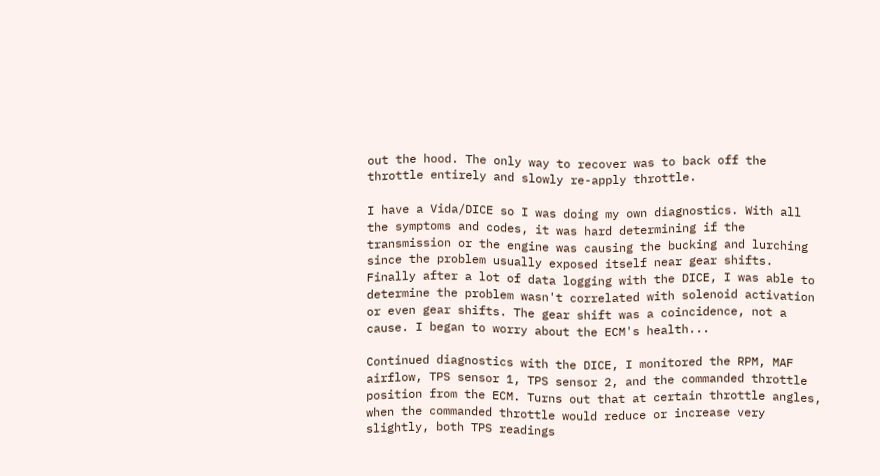out the hood. The only way to recover was to back off the throttle entirely and slowly re-apply throttle.

I have a Vida/DICE so I was doing my own diagnostics. With all the symptoms and codes, it was hard determining if the transmission or the engine was causing the bucking and lurching since the problem usually exposed itself near gear shifts. Finally after a lot of data logging with the DICE, I was able to determine the problem wasn't correlated with solenoid activation or even gear shifts. The gear shift was a coincidence, not a cause. I began to worry about the ECM's health...

Continued diagnostics with the DICE, I monitored the RPM, MAF airflow, TPS sensor 1, TPS sensor 2, and the commanded throttle position from the ECM. Turns out that at certain throttle angles, when the commanded throttle would reduce or increase very slightly, both TPS readings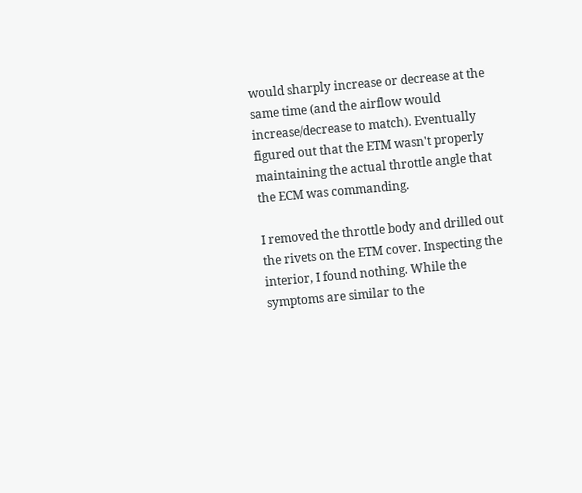would sharply increase or decrease at the same time (and the airflow would increase/decrease to match). Eventually figured out that the ETM wasn't properly maintaining the actual throttle angle that the ECM was commanding.

I removed the throttle body and drilled out the rivets on the ETM cover. Inspecting the interior, I found nothing. While the symptoms are similar to the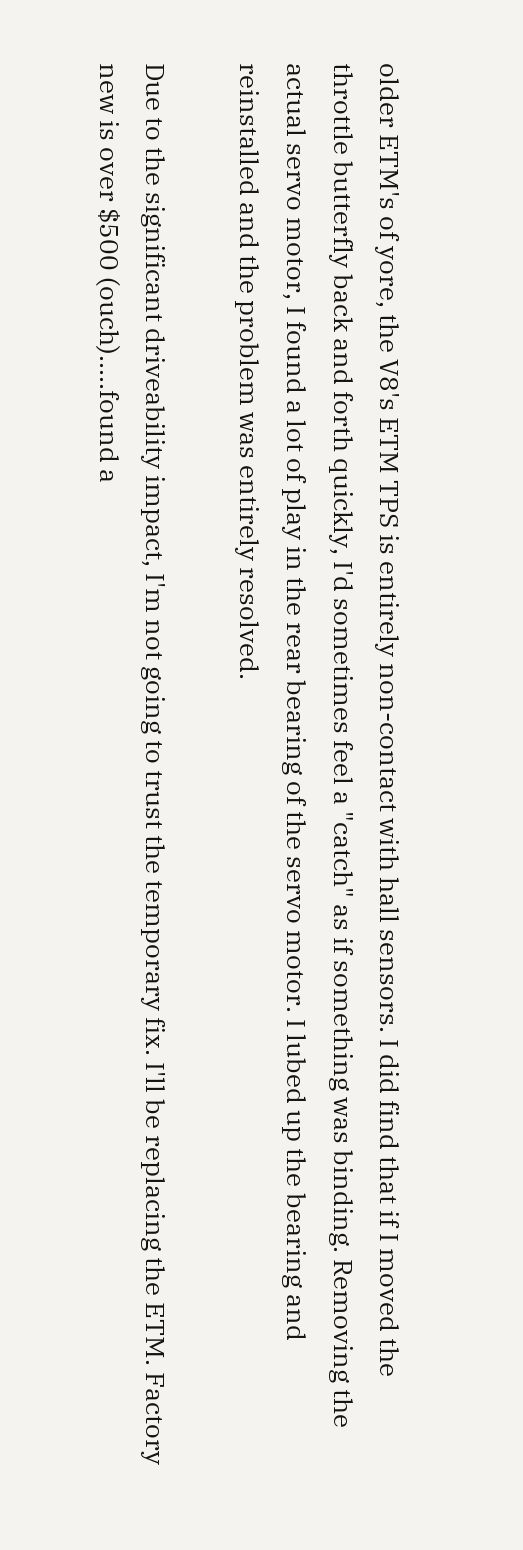older ETM's of yore, the V8's ETM TPS is entirely non-contact with hall sensors. I did find that if I moved the throttle butterfly back and forth quickly, I'd sometimes feel a "catch" as if something was binding. Removing the actual servo motor, I found a lot of play in the rear bearing of the servo motor. I lubed up the bearing and reinstalled and the problem was entirely resolved.

Due to the significant driveability impact, I'm not going to trust the temporary fix. I'll be replacing the ETM. Factory new is over $500 (ouch).....found a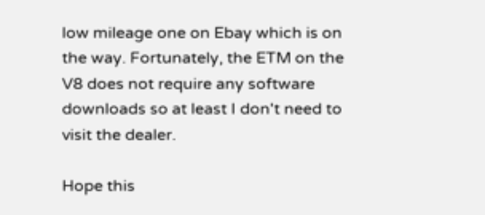low mileage one on Ebay which is on the way. Fortunately, the ETM on the V8 does not require any software downloads so at least I don't need to visit the dealer.

Hope this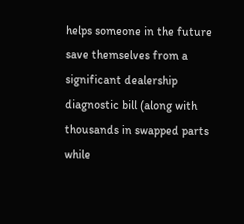helps someone in the future save themselves from a significant dealership diagnostic bill (along with thousands in swapped parts while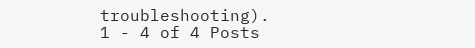troubleshooting).
1 - 4 of 4 Posts